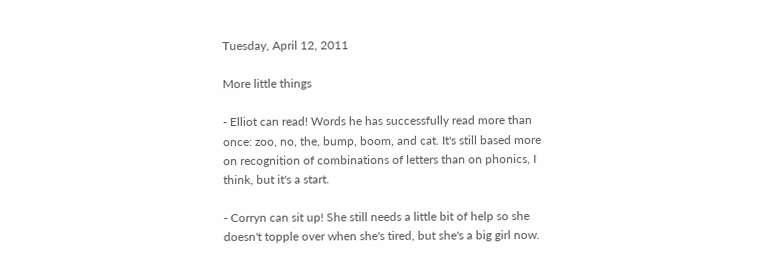Tuesday, April 12, 2011

More little things

- Elliot can read! Words he has successfully read more than once: zoo, no, the, bump, boom, and cat. It's still based more on recognition of combinations of letters than on phonics, I think, but it's a start.

- Corryn can sit up! She still needs a little bit of help so she doesn't topple over when she's tired, but she's a big girl now.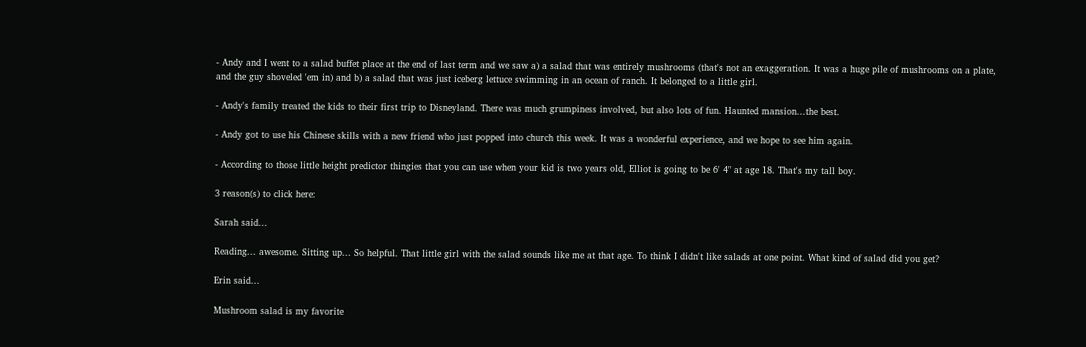- Andy and I went to a salad buffet place at the end of last term and we saw a) a salad that was entirely mushrooms (that's not an exaggeration. It was a huge pile of mushrooms on a plate, and the guy shoveled 'em in) and b) a salad that was just iceberg lettuce swimming in an ocean of ranch. It belonged to a little girl.

- Andy's family treated the kids to their first trip to Disneyland. There was much grumpiness involved, but also lots of fun. Haunted mansion...the best.

- Andy got to use his Chinese skills with a new friend who just popped into church this week. It was a wonderful experience, and we hope to see him again.

- According to those little height predictor thingies that you can use when your kid is two years old, Elliot is going to be 6' 4" at age 18. That's my tall boy.

3 reason(s) to click here:

Sarah said...

Reading... awesome. Sitting up... So helpful. That little girl with the salad sounds like me at that age. To think I didn't like salads at one point. What kind of salad did you get?

Erin said...

Mushroom salad is my favorite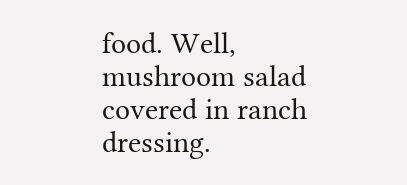food. Well, mushroom salad covered in ranch dressing.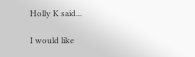Holly K said...

I would like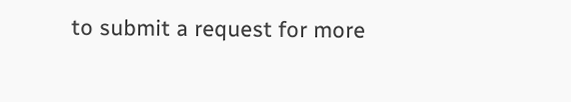to submit a request for more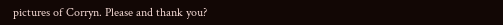pictures of Corryn. Please and thank you?